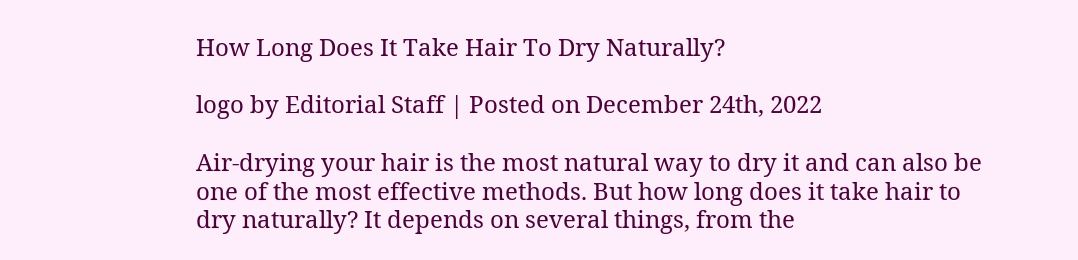How Long Does It Take Hair To Dry Naturally?

logo by Editorial Staff | Posted on December 24th, 2022

Air-drying your hair is the most natural way to dry it and can also be one of the most effective methods. But how long does it take hair to dry naturally? It depends on several things, from the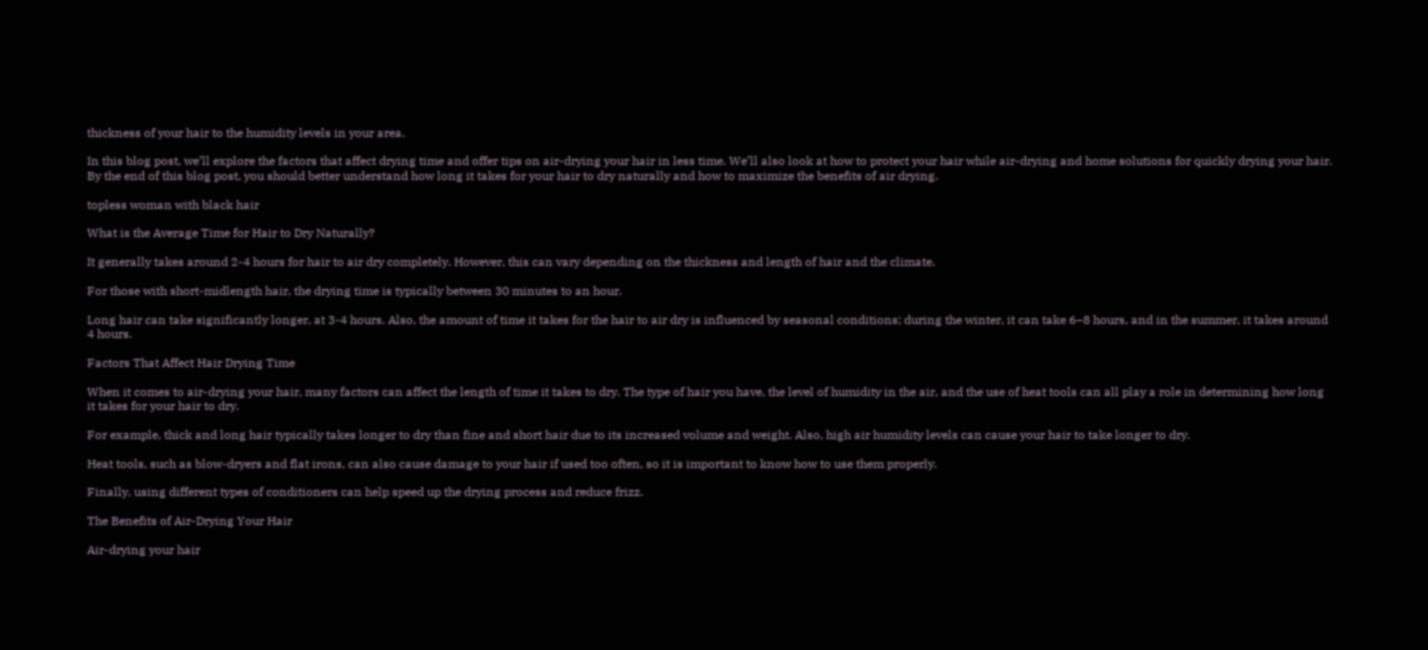thickness of your hair to the humidity levels in your area.

In this blog post, we’ll explore the factors that affect drying time and offer tips on air-drying your hair in less time. We’ll also look at how to protect your hair while air-drying and home solutions for quickly drying your hair. By the end of this blog post, you should better understand how long it takes for your hair to dry naturally and how to maximize the benefits of air drying.

topless woman with black hair

What is the Average Time for Hair to Dry Naturally?

It generally takes around 2-4 hours for hair to air dry completely. However, this can vary depending on the thickness and length of hair and the climate.

For those with short-midlength hair, the drying time is typically between 30 minutes to an hour.

Long hair can take significantly longer, at 3-4 hours. Also, the amount of time it takes for the hair to air dry is influenced by seasonal conditions; during the winter, it can take 6–8 hours, and in the summer, it takes around 4 hours.

Factors That Affect Hair Drying Time

When it comes to air-drying your hair, many factors can affect the length of time it takes to dry. The type of hair you have, the level of humidity in the air, and the use of heat tools can all play a role in determining how long it takes for your hair to dry.

For example, thick and long hair typically takes longer to dry than fine and short hair due to its increased volume and weight. Also, high air humidity levels can cause your hair to take longer to dry.

Heat tools, such as blow-dryers and flat irons, can also cause damage to your hair if used too often, so it is important to know how to use them properly.

Finally, using different types of conditioners can help speed up the drying process and reduce frizz.

The Benefits of Air-Drying Your Hair

Air-drying your hair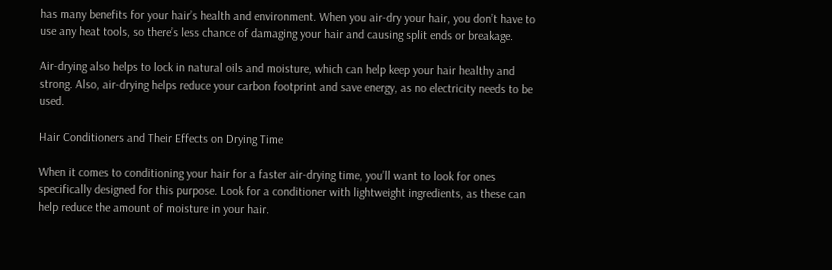has many benefits for your hair’s health and environment. When you air-dry your hair, you don’t have to use any heat tools, so there’s less chance of damaging your hair and causing split ends or breakage.

Air-drying also helps to lock in natural oils and moisture, which can help keep your hair healthy and strong. Also, air-drying helps reduce your carbon footprint and save energy, as no electricity needs to be used.

Hair Conditioners and Their Effects on Drying Time

When it comes to conditioning your hair for a faster air-drying time, you’ll want to look for ones specifically designed for this purpose. Look for a conditioner with lightweight ingredients, as these can help reduce the amount of moisture in your hair.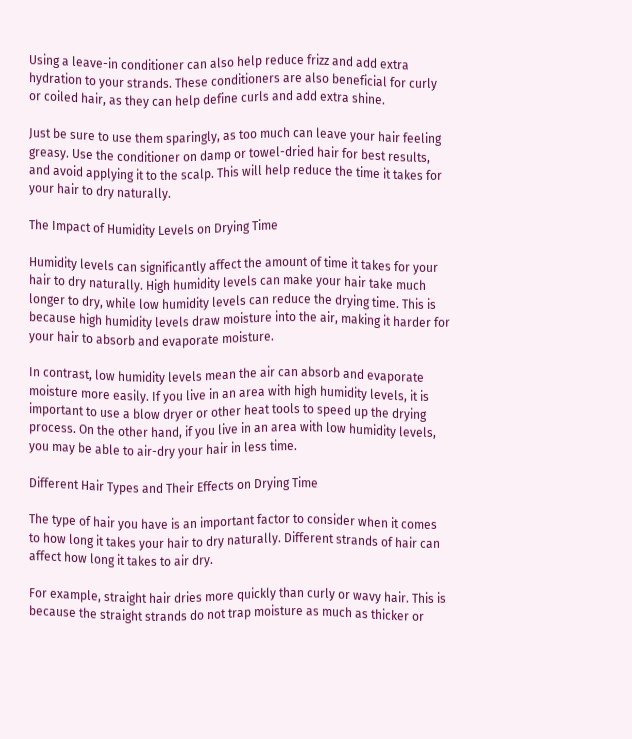Using a leave-in conditioner can also help reduce frizz and add extra hydration to your strands. These conditioners are also beneficial for curly or coiled hair, as they can help define curls and add extra shine.

Just be sure to use them sparingly, as too much can leave your hair feeling greasy. Use the conditioner on damp or towel-dried hair for best results, and avoid applying it to the scalp. This will help reduce the time it takes for your hair to dry naturally.

The Impact of Humidity Levels on Drying Time

Humidity levels can significantly affect the amount of time it takes for your hair to dry naturally. High humidity levels can make your hair take much longer to dry, while low humidity levels can reduce the drying time. This is because high humidity levels draw moisture into the air, making it harder for your hair to absorb and evaporate moisture.

In contrast, low humidity levels mean the air can absorb and evaporate moisture more easily. If you live in an area with high humidity levels, it is important to use a blow dryer or other heat tools to speed up the drying process. On the other hand, if you live in an area with low humidity levels, you may be able to air-dry your hair in less time.

Different Hair Types and Their Effects on Drying Time

The type of hair you have is an important factor to consider when it comes to how long it takes your hair to dry naturally. Different strands of hair can affect how long it takes to air dry.

For example, straight hair dries more quickly than curly or wavy hair. This is because the straight strands do not trap moisture as much as thicker or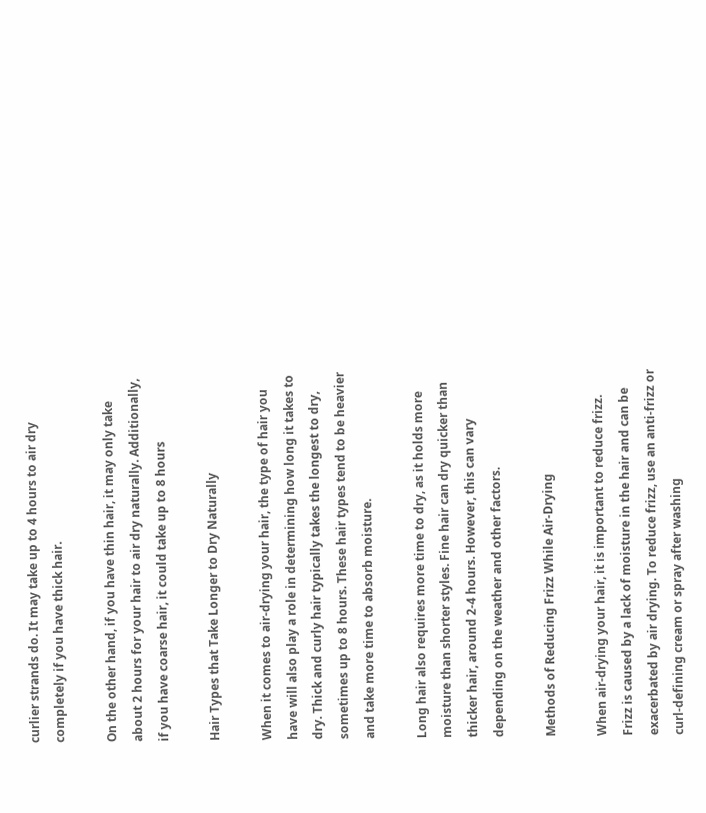curlier strands do. It may take up to 4 hours to air dry completely if you have thick hair.

On the other hand, if you have thin hair, it may only take about 2 hours for your hair to air dry naturally. Additionally, if you have coarse hair, it could take up to 8 hours

Hair Types that Take Longer to Dry Naturally

When it comes to air-drying your hair, the type of hair you have will also play a role in determining how long it takes to dry. Thick and curly hair typically takes the longest to dry, sometimes up to 8 hours. These hair types tend to be heavier and take more time to absorb moisture.

Long hair also requires more time to dry, as it holds more moisture than shorter styles. Fine hair can dry quicker than thicker hair, around 2-4 hours. However, this can vary depending on the weather and other factors.

Methods of Reducing Frizz While Air-Drying

When air-drying your hair, it is important to reduce frizz. Frizz is caused by a lack of moisture in the hair and can be exacerbated by air drying. To reduce frizz, use an anti-frizz or curl-defining cream or spray after washing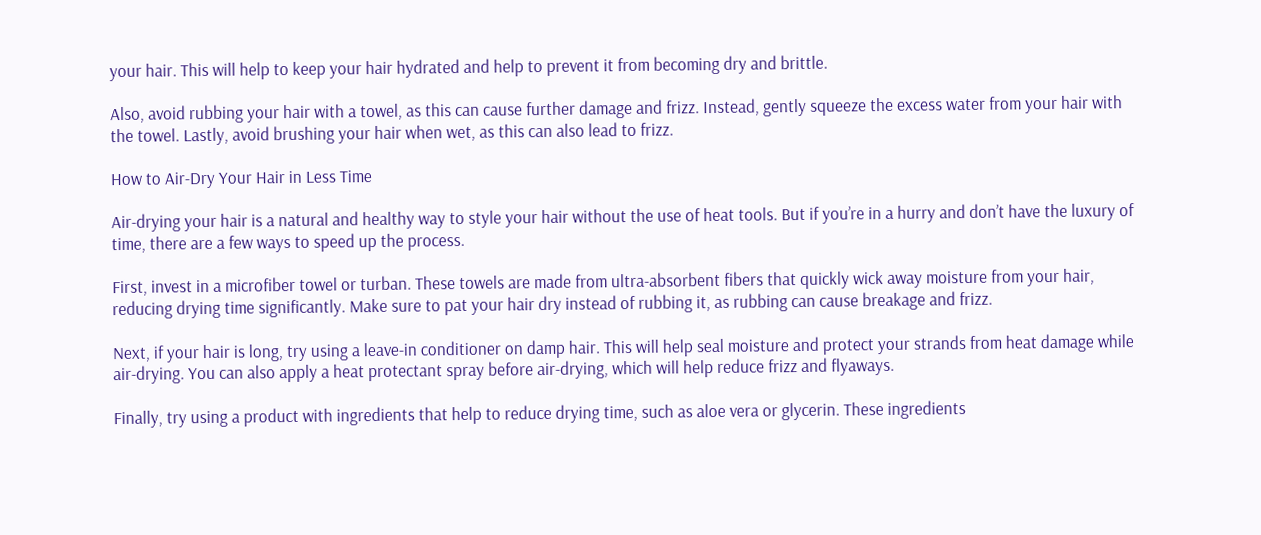your hair. This will help to keep your hair hydrated and help to prevent it from becoming dry and brittle.

Also, avoid rubbing your hair with a towel, as this can cause further damage and frizz. Instead, gently squeeze the excess water from your hair with the towel. Lastly, avoid brushing your hair when wet, as this can also lead to frizz.

How to Air-Dry Your Hair in Less Time

Air-drying your hair is a natural and healthy way to style your hair without the use of heat tools. But if you’re in a hurry and don’t have the luxury of time, there are a few ways to speed up the process.

First, invest in a microfiber towel or turban. These towels are made from ultra-absorbent fibers that quickly wick away moisture from your hair, reducing drying time significantly. Make sure to pat your hair dry instead of rubbing it, as rubbing can cause breakage and frizz.

Next, if your hair is long, try using a leave-in conditioner on damp hair. This will help seal moisture and protect your strands from heat damage while air-drying. You can also apply a heat protectant spray before air-drying, which will help reduce frizz and flyaways.

Finally, try using a product with ingredients that help to reduce drying time, such as aloe vera or glycerin. These ingredients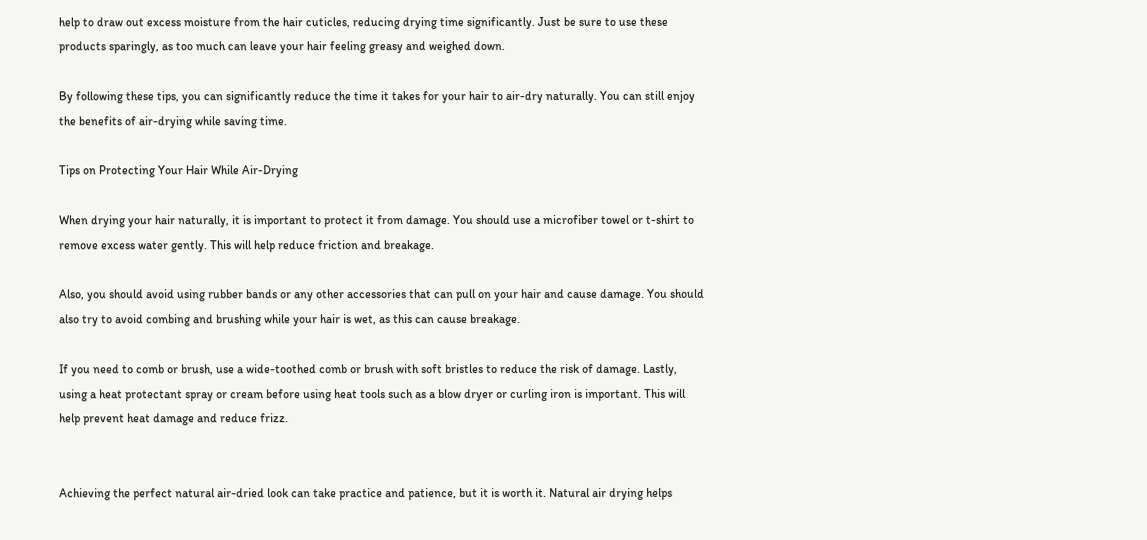help to draw out excess moisture from the hair cuticles, reducing drying time significantly. Just be sure to use these products sparingly, as too much can leave your hair feeling greasy and weighed down.

By following these tips, you can significantly reduce the time it takes for your hair to air-dry naturally. You can still enjoy the benefits of air-drying while saving time.

Tips on Protecting Your Hair While Air-Drying

When drying your hair naturally, it is important to protect it from damage. You should use a microfiber towel or t-shirt to remove excess water gently. This will help reduce friction and breakage.

Also, you should avoid using rubber bands or any other accessories that can pull on your hair and cause damage. You should also try to avoid combing and brushing while your hair is wet, as this can cause breakage.

If you need to comb or brush, use a wide-toothed comb or brush with soft bristles to reduce the risk of damage. Lastly, using a heat protectant spray or cream before using heat tools such as a blow dryer or curling iron is important. This will help prevent heat damage and reduce frizz.


Achieving the perfect natural air-dried look can take practice and patience, but it is worth it. Natural air drying helps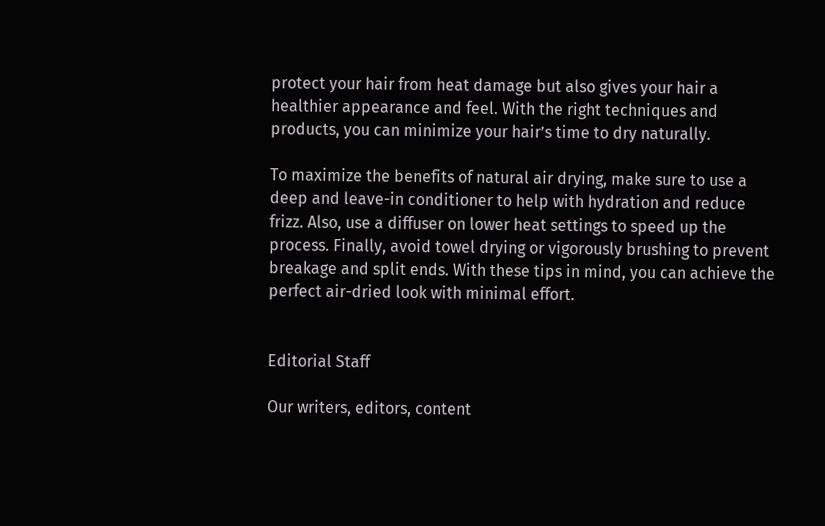protect your hair from heat damage but also gives your hair a healthier appearance and feel. With the right techniques and products, you can minimize your hair’s time to dry naturally.

To maximize the benefits of natural air drying, make sure to use a deep and leave-in conditioner to help with hydration and reduce frizz. Also, use a diffuser on lower heat settings to speed up the process. Finally, avoid towel drying or vigorously brushing to prevent breakage and split ends. With these tips in mind, you can achieve the perfect air-dried look with minimal effort.


Editorial Staff

Our writers, editors, content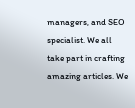managers, and SEO specialist. We all take part in crafting amazing articles. We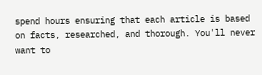spend hours ensuring that each article is based on facts, researched, and thorough. You'll never want to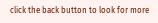click the back button to look for more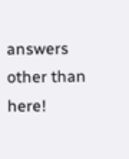answers other than here!